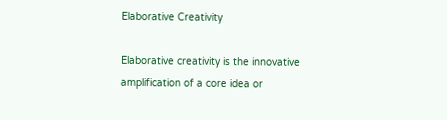Elaborative Creativity

Elaborative creativity is the innovative amplification of a core idea or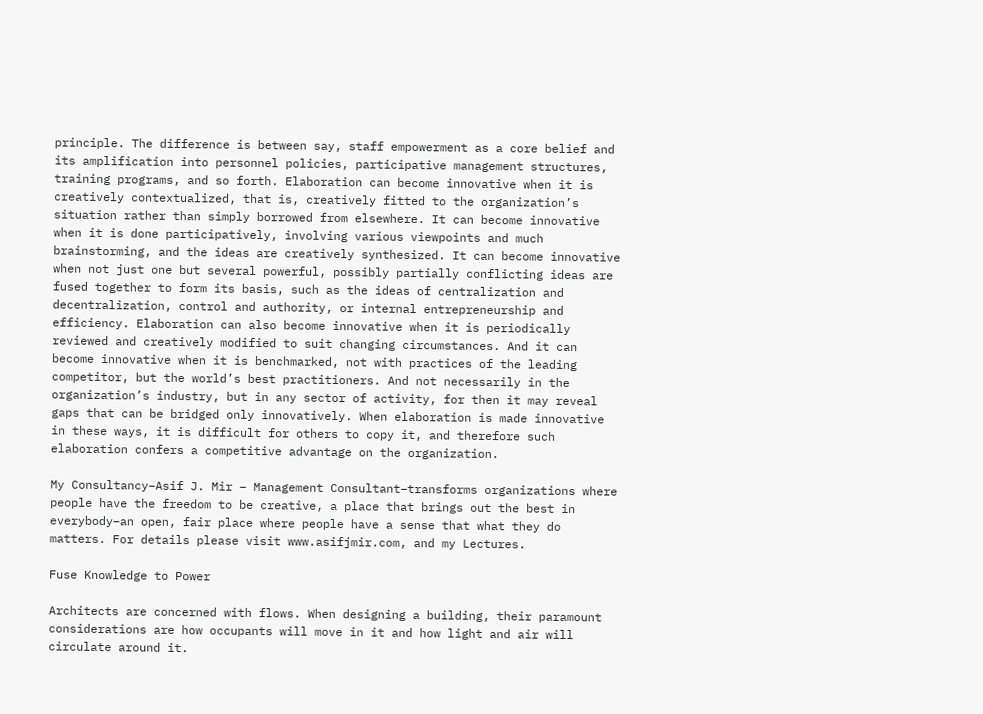principle. The difference is between say, staff empowerment as a core belief and its amplification into personnel policies, participative management structures, training programs, and so forth. Elaboration can become innovative when it is creatively contextualized, that is, creatively fitted to the organization’s situation rather than simply borrowed from elsewhere. It can become innovative when it is done participatively, involving various viewpoints and much brainstorming, and the ideas are creatively synthesized. It can become innovative when not just one but several powerful, possibly partially conflicting ideas are fused together to form its basis, such as the ideas of centralization and decentralization, control and authority, or internal entrepreneurship and efficiency. Elaboration can also become innovative when it is periodically reviewed and creatively modified to suit changing circumstances. And it can become innovative when it is benchmarked, not with practices of the leading competitor, but the world’s best practitioners. And not necessarily in the organization’s industry, but in any sector of activity, for then it may reveal gaps that can be bridged only innovatively. When elaboration is made innovative in these ways, it is difficult for others to copy it, and therefore such elaboration confers a competitive advantage on the organization.

My Consultancy–Asif J. Mir – Management Consultant–transforms organizations where people have the freedom to be creative, a place that brings out the best in everybody–an open, fair place where people have a sense that what they do matters. For details please visit www.asifjmir.com, and my Lectures.

Fuse Knowledge to Power

Architects are concerned with flows. When designing a building, their paramount considerations are how occupants will move in it and how light and air will circulate around it.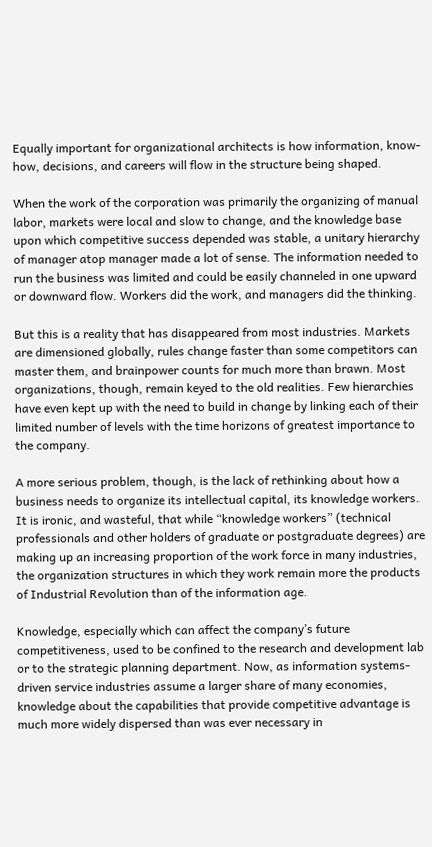Equally important for organizational architects is how information, know-how, decisions, and careers will flow in the structure being shaped.

When the work of the corporation was primarily the organizing of manual labor, markets were local and slow to change, and the knowledge base upon which competitive success depended was stable, a unitary hierarchy of manager atop manager made a lot of sense. The information needed to run the business was limited and could be easily channeled in one upward or downward flow. Workers did the work, and managers did the thinking.

But this is a reality that has disappeared from most industries. Markets are dimensioned globally, rules change faster than some competitors can master them, and brainpower counts for much more than brawn. Most organizations, though, remain keyed to the old realities. Few hierarchies have even kept up with the need to build in change by linking each of their limited number of levels with the time horizons of greatest importance to the company.

A more serious problem, though, is the lack of rethinking about how a business needs to organize its intellectual capital, its knowledge workers. It is ironic, and wasteful, that while “knowledge workers” (technical professionals and other holders of graduate or postgraduate degrees) are making up an increasing proportion of the work force in many industries, the organization structures in which they work remain more the products of Industrial Revolution than of the information age.

Knowledge, especially which can affect the company’s future competitiveness, used to be confined to the research and development lab or to the strategic planning department. Now, as information systems-driven service industries assume a larger share of many economies, knowledge about the capabilities that provide competitive advantage is much more widely dispersed than was ever necessary in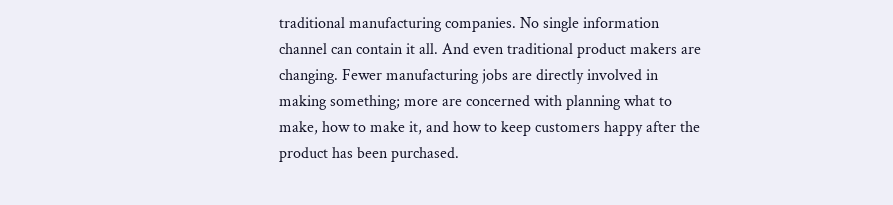traditional manufacturing companies. No single information channel can contain it all. And even traditional product makers are changing. Fewer manufacturing jobs are directly involved in making something; more are concerned with planning what to make, how to make it, and how to keep customers happy after the product has been purchased.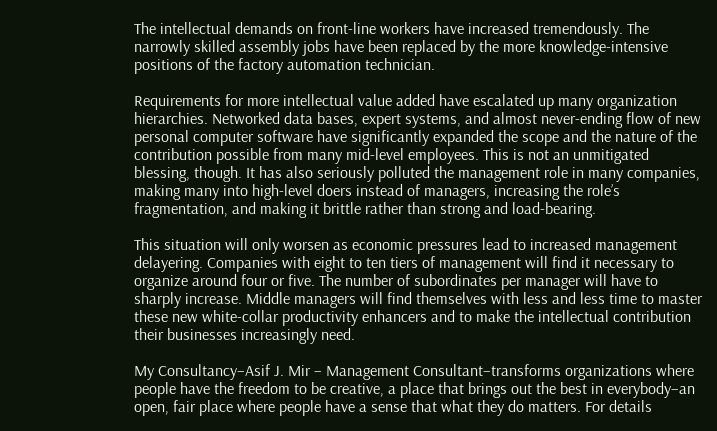The intellectual demands on front-line workers have increased tremendously. The narrowly skilled assembly jobs have been replaced by the more knowledge-intensive positions of the factory automation technician.

Requirements for more intellectual value added have escalated up many organization hierarchies. Networked data bases, expert systems, and almost never-ending flow of new personal computer software have significantly expanded the scope and the nature of the contribution possible from many mid-level employees. This is not an unmitigated blessing, though. It has also seriously polluted the management role in many companies, making many into high-level doers instead of managers, increasing the role’s fragmentation, and making it brittle rather than strong and load-bearing.

This situation will only worsen as economic pressures lead to increased management delayering. Companies with eight to ten tiers of management will find it necessary to organize around four or five. The number of subordinates per manager will have to sharply increase. Middle managers will find themselves with less and less time to master these new white-collar productivity enhancers and to make the intellectual contribution their businesses increasingly need.

My Consultancy–Asif J. Mir – Management Consultant–transforms organizations where people have the freedom to be creative, a place that brings out the best in everybody–an open, fair place where people have a sense that what they do matters. For details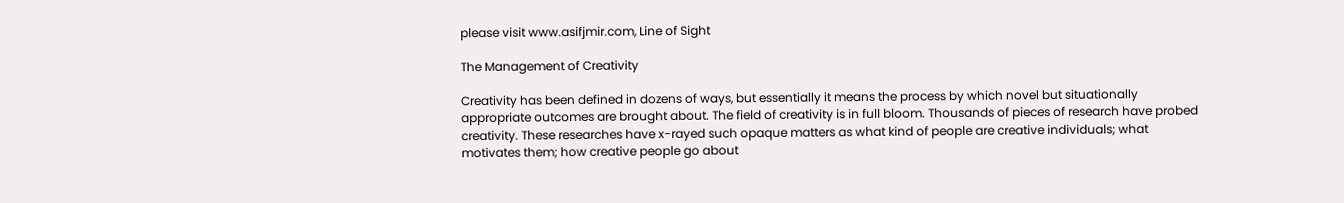please visit www.asifjmir.com, Line of Sight

The Management of Creativity

Creativity has been defined in dozens of ways, but essentially it means the process by which novel but situationally appropriate outcomes are brought about. The field of creativity is in full bloom. Thousands of pieces of research have probed creativity. These researches have x-rayed such opaque matters as what kind of people are creative individuals; what motivates them; how creative people go about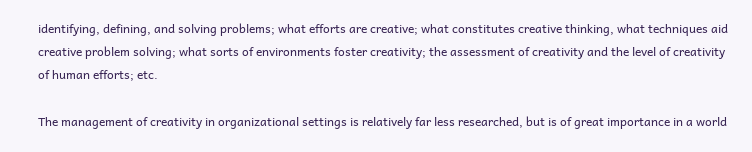identifying, defining, and solving problems; what efforts are creative; what constitutes creative thinking, what techniques aid creative problem solving; what sorts of environments foster creativity; the assessment of creativity and the level of creativity of human efforts; etc.

The management of creativity in organizational settings is relatively far less researched, but is of great importance in a world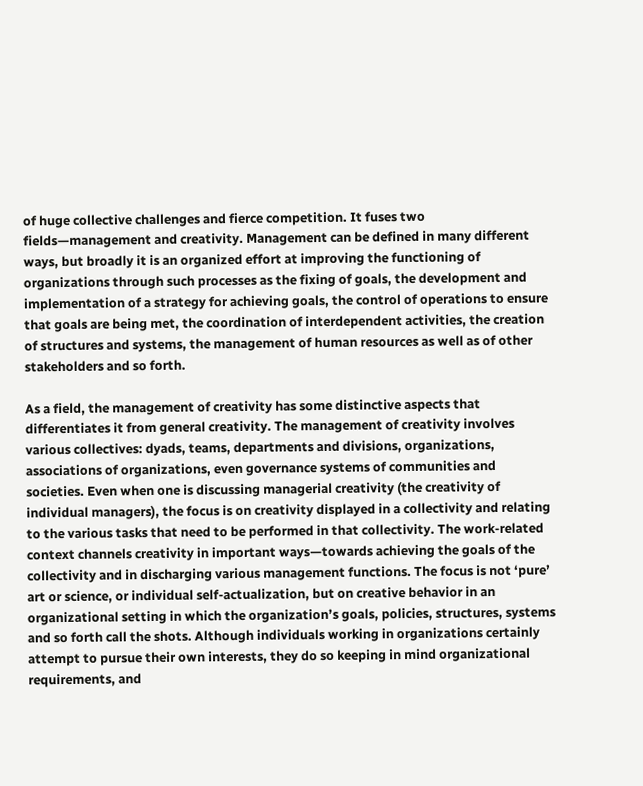of huge collective challenges and fierce competition. It fuses two fields—management and creativity. Management can be defined in many different ways, but broadly it is an organized effort at improving the functioning of organizations through such processes as the fixing of goals, the development and implementation of a strategy for achieving goals, the control of operations to ensure that goals are being met, the coordination of interdependent activities, the creation of structures and systems, the management of human resources as well as of other stakeholders and so forth.

As a field, the management of creativity has some distinctive aspects that differentiates it from general creativity. The management of creativity involves various collectives: dyads, teams, departments and divisions, organizations, associations of organizations, even governance systems of communities and societies. Even when one is discussing managerial creativity (the creativity of individual managers), the focus is on creativity displayed in a collectivity and relating to the various tasks that need to be performed in that collectivity. The work-related context channels creativity in important ways—towards achieving the goals of the collectivity and in discharging various management functions. The focus is not ‘pure’ art or science, or individual self-actualization, but on creative behavior in an organizational setting in which the organization’s goals, policies, structures, systems and so forth call the shots. Although individuals working in organizations certainly attempt to pursue their own interests, they do so keeping in mind organizational requirements, and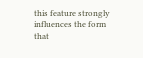this feature strongly influences the form that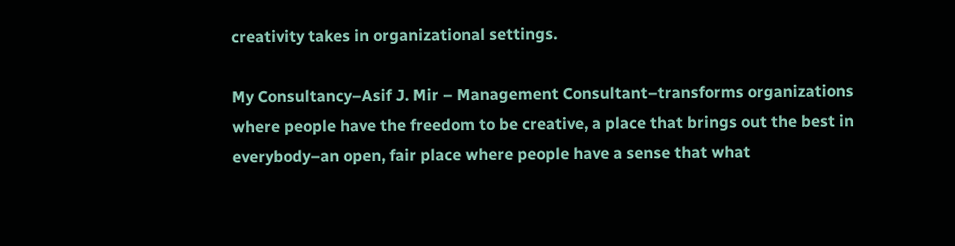creativity takes in organizational settings.

My Consultancy–Asif J. Mir – Management Consultant–transforms organizations where people have the freedom to be creative, a place that brings out the best in everybody–an open, fair place where people have a sense that what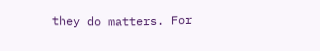they do matters. For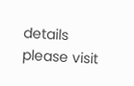details please visit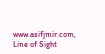www.asifjmir.com, Line of Sight